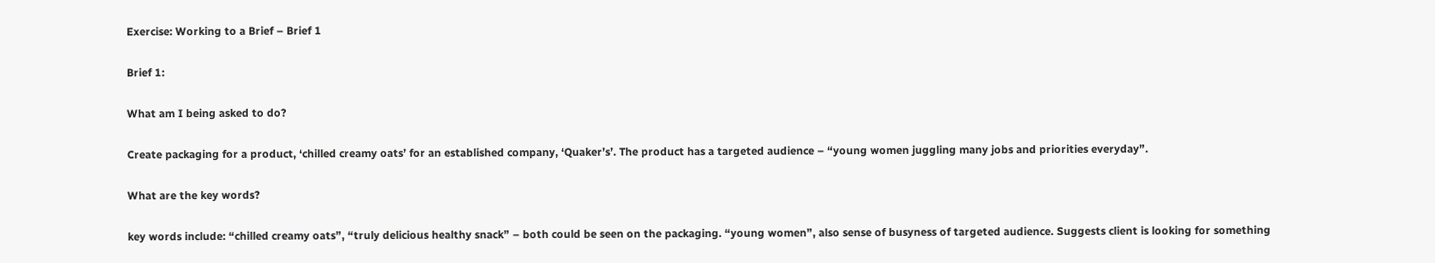Exercise: Working to a Brief – Brief 1

Brief 1:

What am I being asked to do?

Create packaging for a product, ‘chilled creamy oats’ for an established company, ‘Quaker’s’. The product has a targeted audience – “young women juggling many jobs and priorities everyday”.

What are the key words?

key words include: “chilled creamy oats”, “truly delicious healthy snack” – both could be seen on the packaging. “young women”, also sense of busyness of targeted audience. Suggests client is looking for something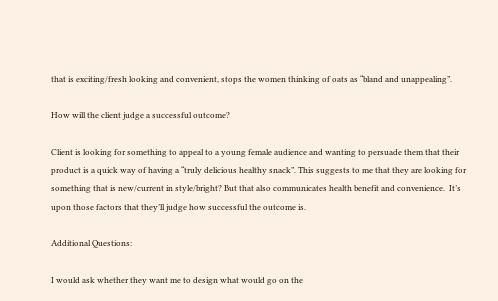that is exciting/fresh looking and convenient, stops the women thinking of oats as “bland and unappealing”.

How will the client judge a successful outcome?

Client is looking for something to appeal to a young female audience and wanting to persuade them that their product is a quick way of having a “truly delicious healthy snack”. This suggests to me that they are looking for something that is new/current in style/bright? But that also communicates health benefit and convenience.  It’s upon those factors that they’ll judge how successful the outcome is.

Additional Questions:

I would ask whether they want me to design what would go on the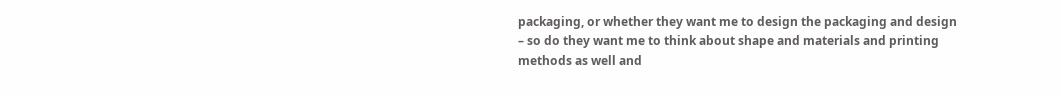packaging, or whether they want me to design the packaging and design – so do they want me to think about shape and materials and printing methods as well and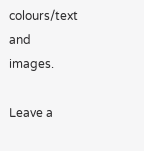colours/text and images.

Leave a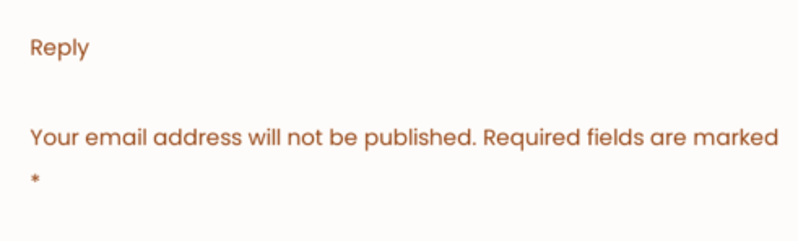Reply

Your email address will not be published. Required fields are marked *